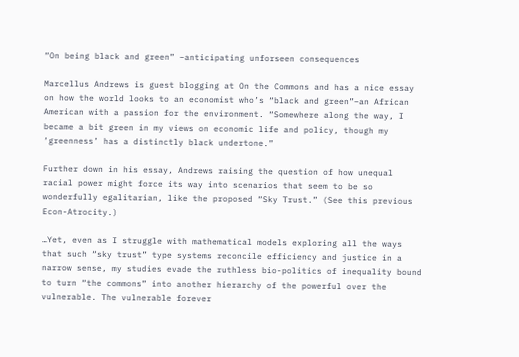“On being black and green” –anticipating unforseen consequences

Marcellus Andrews is guest blogging at On the Commons and has a nice essay on how the world looks to an economist who’s “black and green”–an African American with a passion for the environment. “Somewhere along the way, I became a bit green in my views on economic life and policy, though my ‘greenness’ has a distinctly black undertone.”

Further down in his essay, Andrews raising the question of how unequal racial power might force its way into scenarios that seem to be so wonderfully egalitarian, like the proposed “Sky Trust.” (See this previous Econ-Atrocity.)

…Yet, even as I struggle with mathematical models exploring all the ways that such “sky trust” type systems reconcile efficiency and justice in a narrow sense, my studies evade the ruthless bio-politics of inequality bound to turn “the commons” into another hierarchy of the powerful over the vulnerable. The vulnerable forever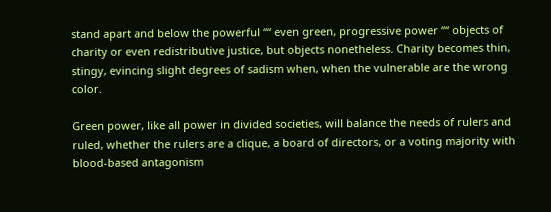stand apart and below the powerful ““ even green, progressive power ““ objects of charity or even redistributive justice, but objects nonetheless. Charity becomes thin, stingy, evincing slight degrees of sadism when, when the vulnerable are the wrong color.

Green power, like all power in divided societies, will balance the needs of rulers and ruled, whether the rulers are a clique, a board of directors, or a voting majority with blood-based antagonism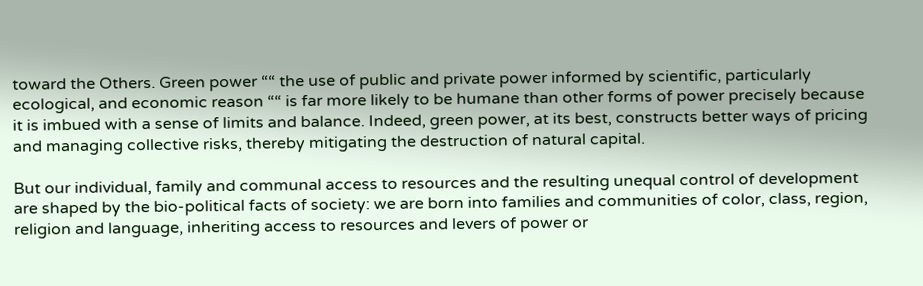toward the Others. Green power ““ the use of public and private power informed by scientific, particularly ecological, and economic reason ““ is far more likely to be humane than other forms of power precisely because it is imbued with a sense of limits and balance. Indeed, green power, at its best, constructs better ways of pricing and managing collective risks, thereby mitigating the destruction of natural capital.

But our individual, family and communal access to resources and the resulting unequal control of development are shaped by the bio-political facts of society: we are born into families and communities of color, class, region, religion and language, inheriting access to resources and levers of power or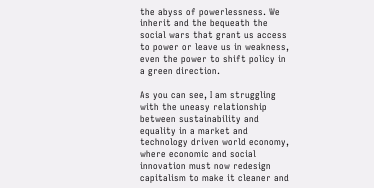the abyss of powerlessness. We inherit and the bequeath the social wars that grant us access to power or leave us in weakness, even the power to shift policy in a green direction.

As you can see, I am struggling with the uneasy relationship between sustainability and equality in a market and technology driven world economy, where economic and social innovation must now redesign capitalism to make it cleaner and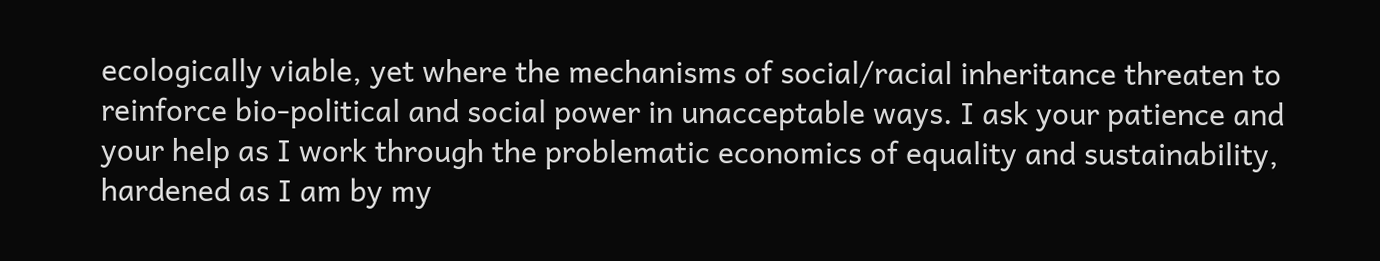ecologically viable, yet where the mechanisms of social/racial inheritance threaten to reinforce bio-political and social power in unacceptable ways. I ask your patience and your help as I work through the problematic economics of equality and sustainability, hardened as I am by my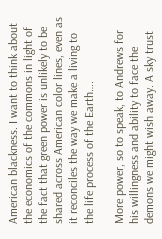American blackness. I want to think about the economics of the commons in light of the fact that green power is unlikely to be shared across American color lines, even as it reconciles the way we make a living to the life process of the Earth….

More power, so to speak, to Andrews for his willingness and ability to face the demons we might wish away. A sky trust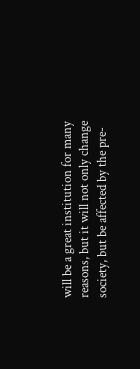will be a great institution for many reasons, but it will not only change society, but be affected by the pre-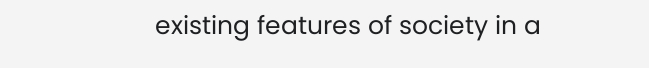existing features of society in a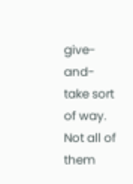give-and-take sort of way. Not all of them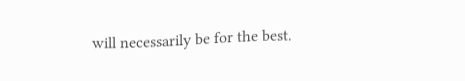will necessarily be for the best.